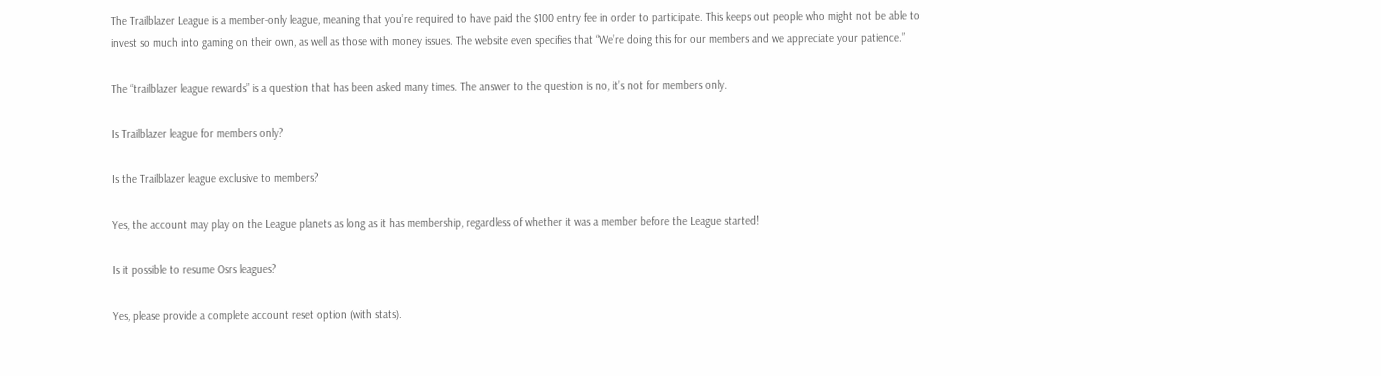The Trailblazer League is a member-only league, meaning that you’re required to have paid the $100 entry fee in order to participate. This keeps out people who might not be able to invest so much into gaming on their own, as well as those with money issues. The website even specifies that “We’re doing this for our members and we appreciate your patience.”

The “trailblazer league rewards” is a question that has been asked many times. The answer to the question is no, it’s not for members only.

Is Trailblazer league for members only?

Is the Trailblazer league exclusive to members?

Yes, the account may play on the League planets as long as it has membership, regardless of whether it was a member before the League started!

Is it possible to resume Osrs leagues?

Yes, please provide a complete account reset option (with stats).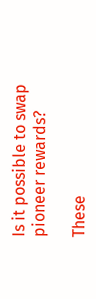Is it possible to swap pioneer rewards?

These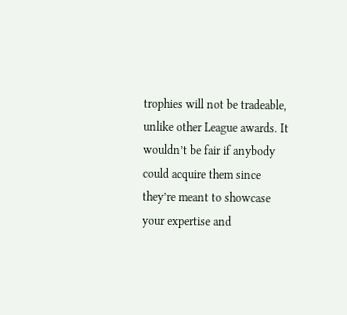trophies will not be tradeable, unlike other League awards. It wouldn’t be fair if anybody could acquire them since they’re meant to showcase your expertise and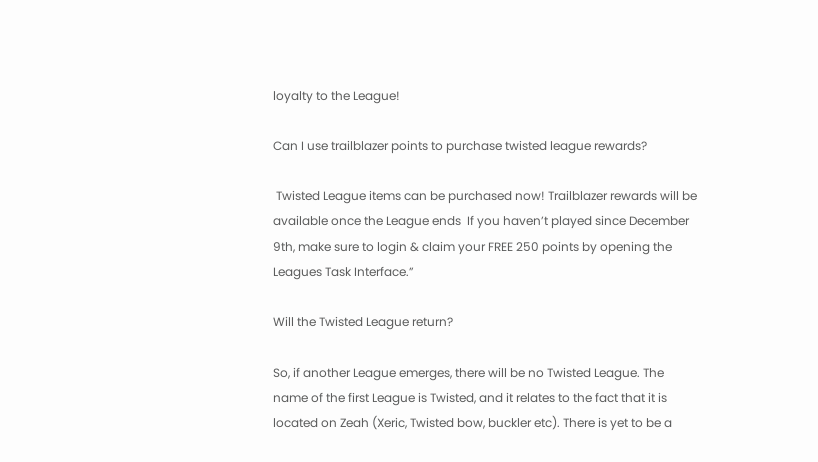loyalty to the League!

Can I use trailblazer points to purchase twisted league rewards?

 Twisted League items can be purchased now! Trailblazer rewards will be available once the League ends  If you haven’t played since December 9th, make sure to login & claim your FREE 250 points by opening the Leagues Task Interface.”

Will the Twisted League return?

So, if another League emerges, there will be no Twisted League. The name of the first League is Twisted, and it relates to the fact that it is located on Zeah (Xeric, Twisted bow, buckler etc). There is yet to be a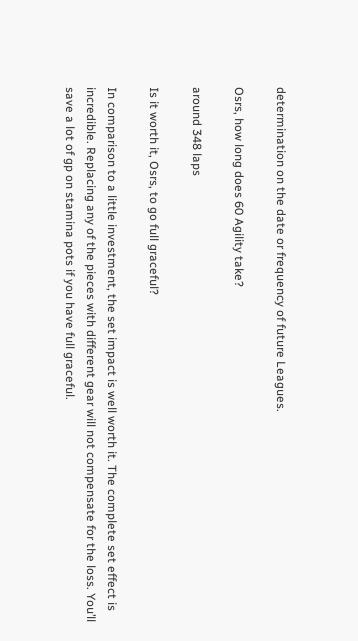determination on the date or frequency of future Leagues.

Osrs, how long does 60 Agility take?

around 348 laps

Is it worth it, Osrs, to go full graceful?

In comparison to a little investment, the set impact is well worth it. The complete set effect is incredible. Replacing any of the pieces with different gear will not compensate for the loss. You’ll save a lot of gp on stamina pots if you have full graceful.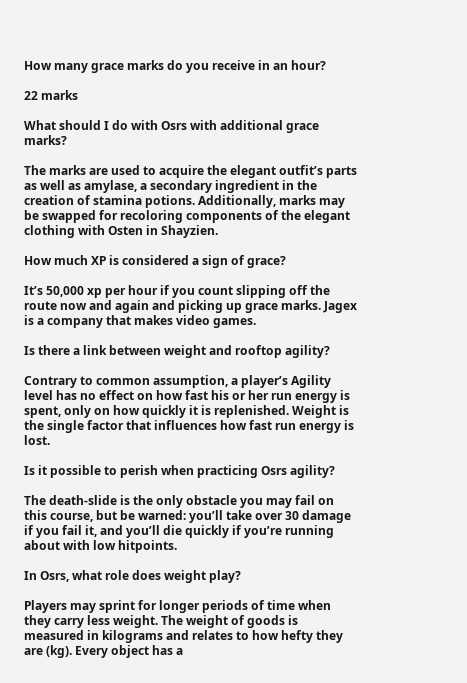How many grace marks do you receive in an hour?

22 marks

What should I do with Osrs with additional grace marks?

The marks are used to acquire the elegant outfit’s parts as well as amylase, a secondary ingredient in the creation of stamina potions. Additionally, marks may be swapped for recoloring components of the elegant clothing with Osten in Shayzien.

How much XP is considered a sign of grace?

It’s 50,000 xp per hour if you count slipping off the route now and again and picking up grace marks. Jagex is a company that makes video games.

Is there a link between weight and rooftop agility?

Contrary to common assumption, a player’s Agility level has no effect on how fast his or her run energy is spent, only on how quickly it is replenished. Weight is the single factor that influences how fast run energy is lost.

Is it possible to perish when practicing Osrs agility?

The death-slide is the only obstacle you may fail on this course, but be warned: you’ll take over 30 damage if you fail it, and you’ll die quickly if you’re running about with low hitpoints.

In Osrs, what role does weight play?

Players may sprint for longer periods of time when they carry less weight. The weight of goods is measured in kilograms and relates to how hefty they are (kg). Every object has a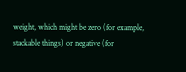weight, which might be zero (for example, stackable things) or negative (for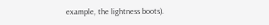example, the lightness boots).